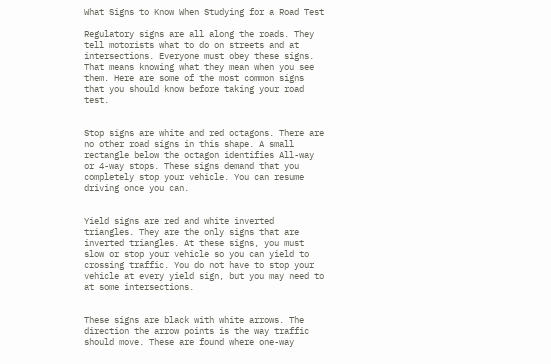What Signs to Know When Studying for a Road Test

Regulatory signs are all along the roads. They tell motorists what to do on streets and at intersections. Everyone must obey these signs. That means knowing what they mean when you see them. Here are some of the most common signs that you should know before taking your road test.


Stop signs are white and red octagons. There are no other road signs in this shape. A small rectangle below the octagon identifies All-way or 4-way stops. These signs demand that you completely stop your vehicle. You can resume driving once you can.


Yield signs are red and white inverted triangles. They are the only signs that are inverted triangles. At these signs, you must slow or stop your vehicle so you can yield to crossing traffic. You do not have to stop your vehicle at every yield sign, but you may need to at some intersections.


These signs are black with white arrows. The direction the arrow points is the way traffic should move. These are found where one-way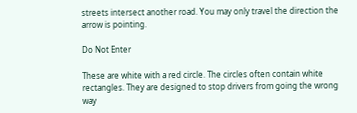streets intersect another road. You may only travel the direction the arrow is pointing.

Do Not Enter

These are white with a red circle. The circles often contain white rectangles. They are designed to stop drivers from going the wrong way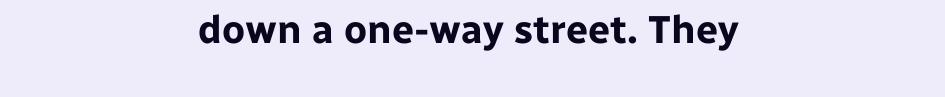down a one-way street. They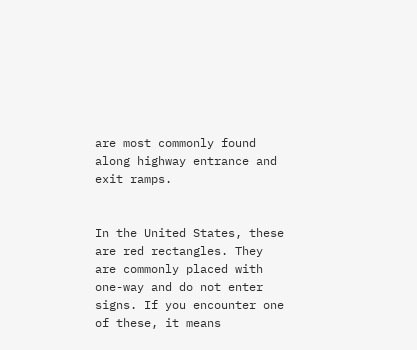are most commonly found along highway entrance and exit ramps.


In the United States, these are red rectangles. They are commonly placed with one-way and do not enter signs. If you encounter one of these, it means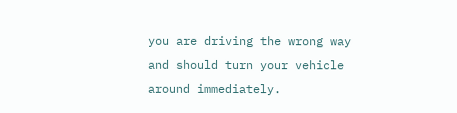you are driving the wrong way and should turn your vehicle around immediately.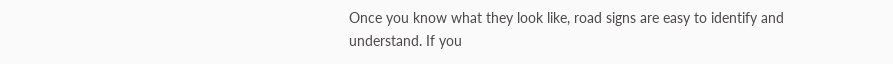Once you know what they look like, road signs are easy to identify and understand. If you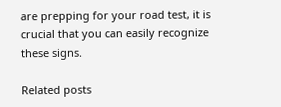are prepping for your road test, it is crucial that you can easily recognize these signs.

Related posts